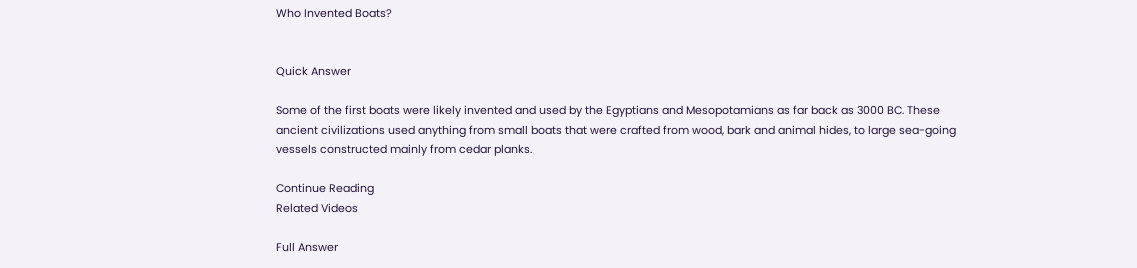Who Invented Boats?


Quick Answer

Some of the first boats were likely invented and used by the Egyptians and Mesopotamians as far back as 3000 BC. These ancient civilizations used anything from small boats that were crafted from wood, bark and animal hides, to large sea-going vessels constructed mainly from cedar planks.

Continue Reading
Related Videos

Full Answer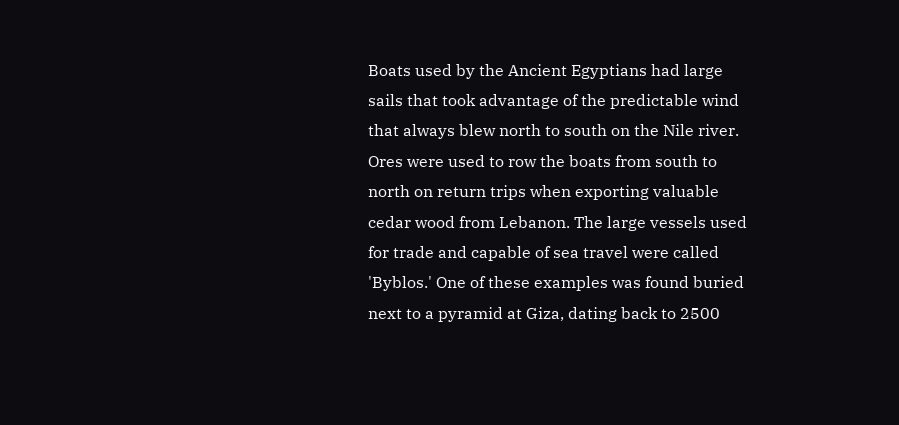Boats used by the Ancient Egyptians had large sails that took advantage of the predictable wind that always blew north to south on the Nile river. Ores were used to row the boats from south to north on return trips when exporting valuable cedar wood from Lebanon. The large vessels used for trade and capable of sea travel were called 'Byblos.' One of these examples was found buried next to a pyramid at Giza, dating back to 2500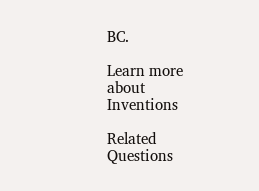BC.

Learn more about Inventions

Related Questions